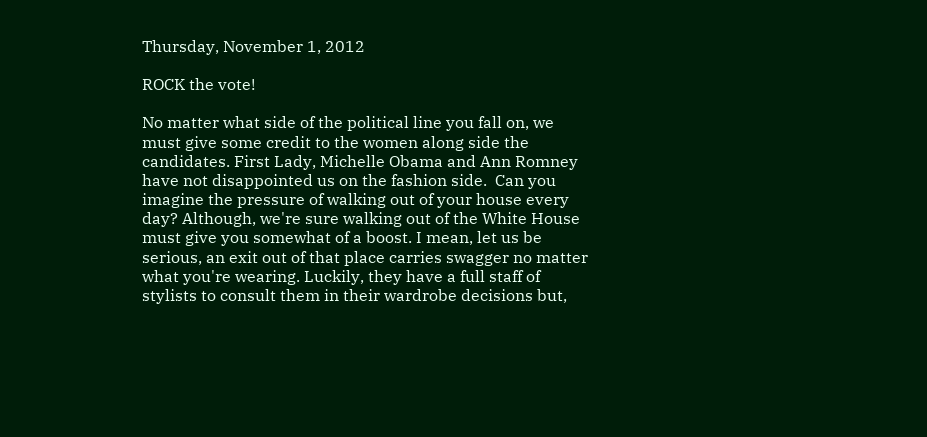Thursday, November 1, 2012

ROCK the vote!

No matter what side of the political line you fall on, we must give some credit to the women along side the candidates. First Lady, Michelle Obama and Ann Romney have not disappointed us on the fashion side.  Can you imagine the pressure of walking out of your house every day? Although, we're sure walking out of the White House must give you somewhat of a boost. I mean, let us be serious, an exit out of that place carries swagger no matter what you're wearing. Luckily, they have a full staff of stylists to consult them in their wardrobe decisions but,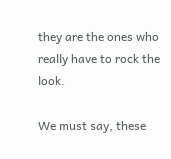they are the ones who really have to rock the look.

We must say, these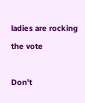ladies are rocking the vote

Don't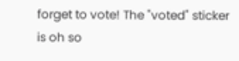forget to vote! The "voted" sticker is oh so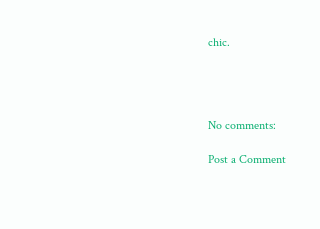chic.




No comments:

Post a Comment